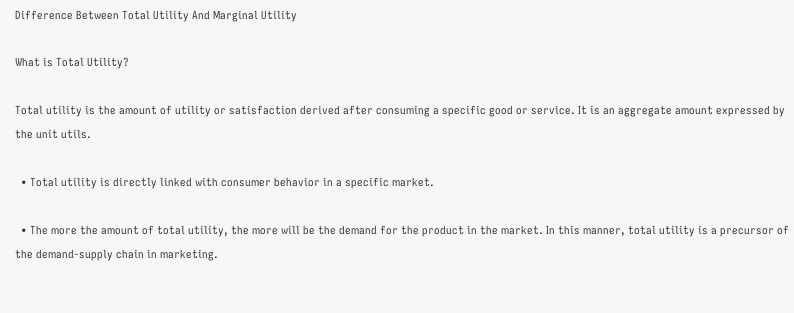Difference Between Total Utility And Marginal Utility

What is Total Utility?

Total utility is the amount of utility or satisfaction derived after consuming a specific good or service. It is an aggregate amount expressed by the unit utils.

  • Total utility is directly linked with consumer behavior in a specific market.

  • The more the amount of total utility, the more will be the demand for the product in the market. In this manner, total utility is a precursor of the demand-supply chain in marketing.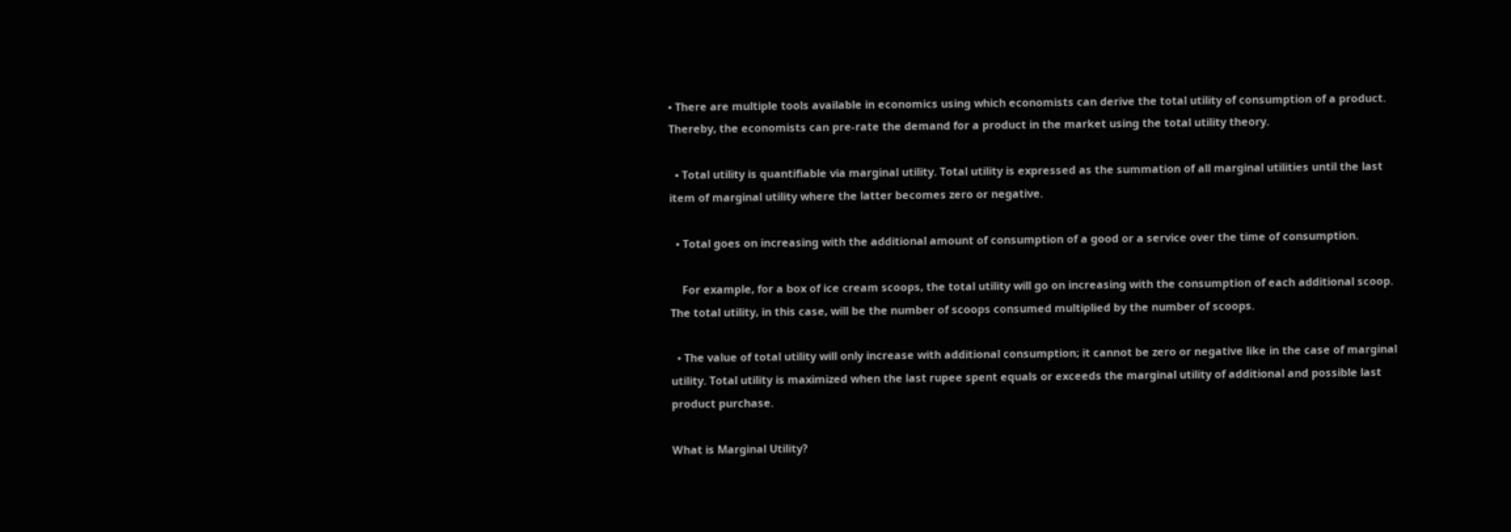• There are multiple tools available in economics using which economists can derive the total utility of consumption of a product. Thereby, the economists can pre-rate the demand for a product in the market using the total utility theory.

  • Total utility is quantifiable via marginal utility. Total utility is expressed as the summation of all marginal utilities until the last item of marginal utility where the latter becomes zero or negative.

  • Total goes on increasing with the additional amount of consumption of a good or a service over the time of consumption.

    For example, for a box of ice cream scoops, the total utility will go on increasing with the consumption of each additional scoop. The total utility, in this case, will be the number of scoops consumed multiplied by the number of scoops.

  • The value of total utility will only increase with additional consumption; it cannot be zero or negative like in the case of marginal utility. Total utility is maximized when the last rupee spent equals or exceeds the marginal utility of additional and possible last product purchase.

What is Marginal Utility?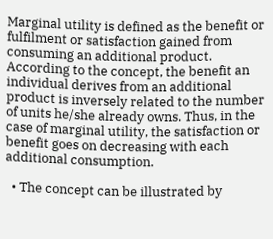Marginal utility is defined as the benefit or fulfilment or satisfaction gained from consuming an additional product. According to the concept, the benefit an individual derives from an additional product is inversely related to the number of units he/she already owns. Thus, in the case of marginal utility, the satisfaction or benefit goes on decreasing with each additional consumption.

  • The concept can be illustrated by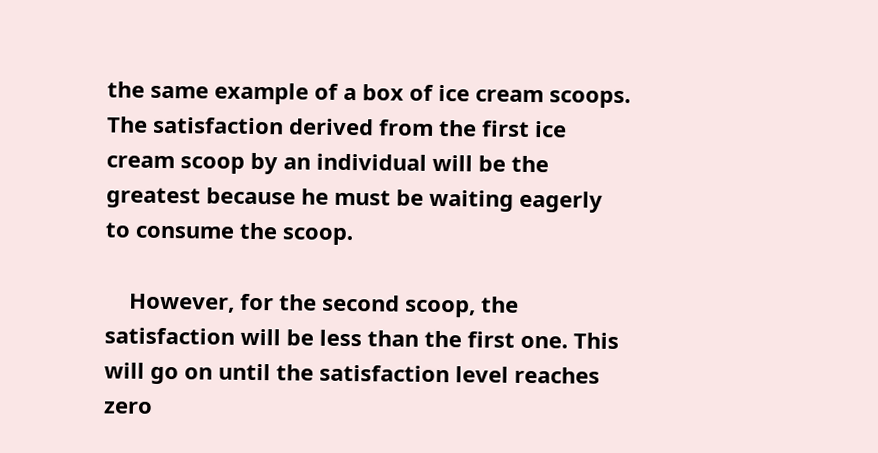the same example of a box of ice cream scoops. The satisfaction derived from the first ice cream scoop by an individual will be the greatest because he must be waiting eagerly to consume the scoop.

    However, for the second scoop, the satisfaction will be less than the first one. This will go on until the satisfaction level reaches zero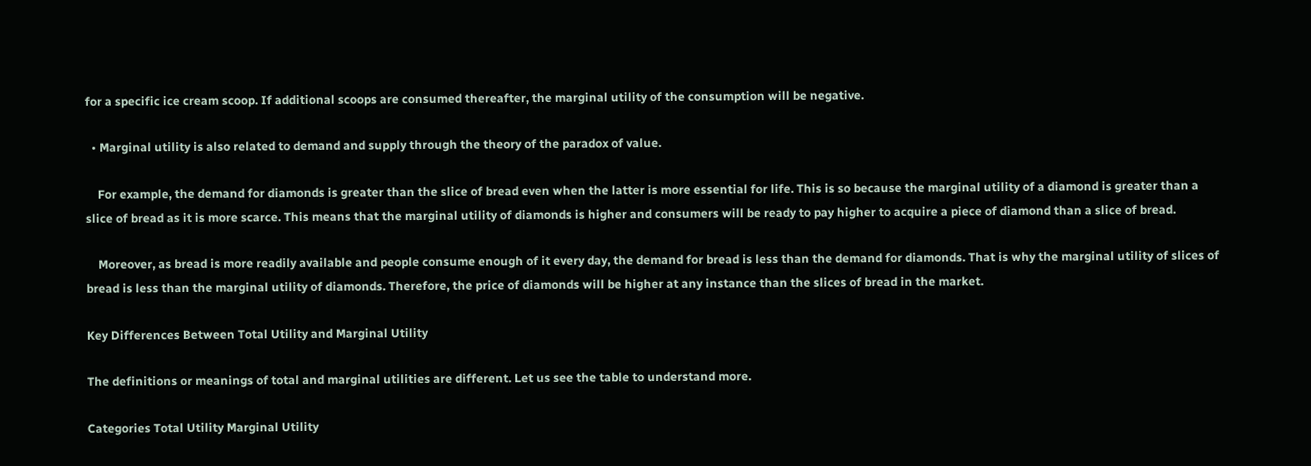for a specific ice cream scoop. If additional scoops are consumed thereafter, the marginal utility of the consumption will be negative.

  • Marginal utility is also related to demand and supply through the theory of the paradox of value.

    For example, the demand for diamonds is greater than the slice of bread even when the latter is more essential for life. This is so because the marginal utility of a diamond is greater than a slice of bread as it is more scarce. This means that the marginal utility of diamonds is higher and consumers will be ready to pay higher to acquire a piece of diamond than a slice of bread.

    Moreover, as bread is more readily available and people consume enough of it every day, the demand for bread is less than the demand for diamonds. That is why the marginal utility of slices of bread is less than the marginal utility of diamonds. Therefore, the price of diamonds will be higher at any instance than the slices of bread in the market.

Key Differences Between Total Utility and Marginal Utility

The definitions or meanings of total and marginal utilities are different. Let us see the table to understand more.

Categories Total Utility Marginal Utility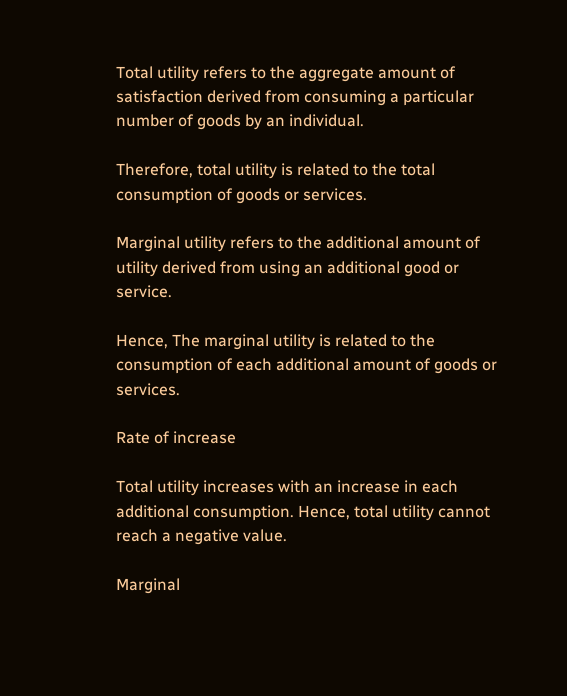Total utility refers to the aggregate amount of satisfaction derived from consuming a particular number of goods by an individual.

Therefore, total utility is related to the total consumption of goods or services.

Marginal utility refers to the additional amount of utility derived from using an additional good or service.

Hence, The marginal utility is related to the consumption of each additional amount of goods or services.

Rate of increase

Total utility increases with an increase in each additional consumption. Hence, total utility cannot reach a negative value.

Marginal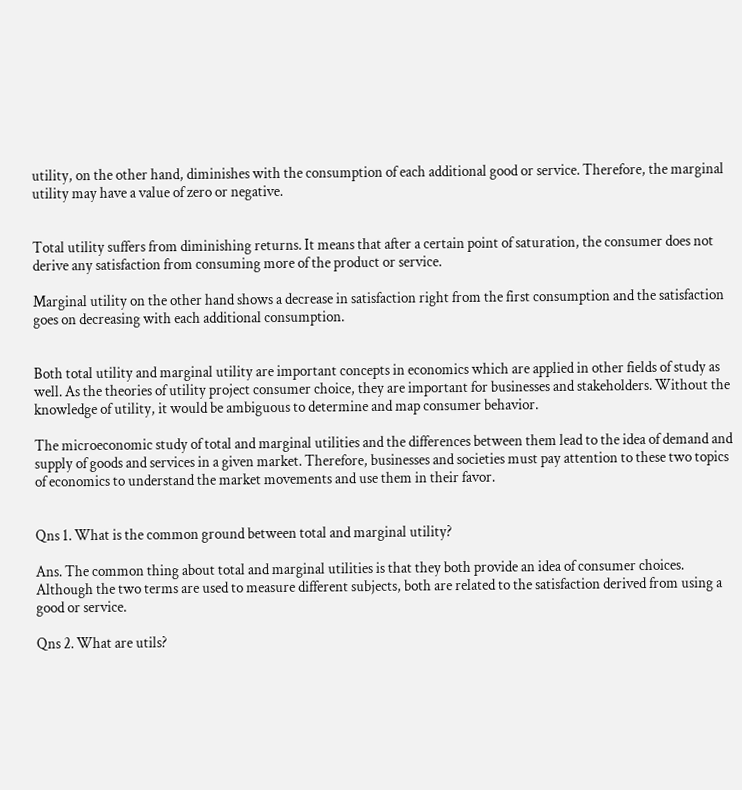utility, on the other hand, diminishes with the consumption of each additional good or service. Therefore, the marginal utility may have a value of zero or negative.


Total utility suffers from diminishing returns. It means that after a certain point of saturation, the consumer does not derive any satisfaction from consuming more of the product or service.

Marginal utility on the other hand shows a decrease in satisfaction right from the first consumption and the satisfaction goes on decreasing with each additional consumption.


Both total utility and marginal utility are important concepts in economics which are applied in other fields of study as well. As the theories of utility project consumer choice, they are important for businesses and stakeholders. Without the knowledge of utility, it would be ambiguous to determine and map consumer behavior.

The microeconomic study of total and marginal utilities and the differences between them lead to the idea of demand and supply of goods and services in a given market. Therefore, businesses and societies must pay attention to these two topics of economics to understand the market movements and use them in their favor.


Qns 1. What is the common ground between total and marginal utility?

Ans. The common thing about total and marginal utilities is that they both provide an idea of consumer choices. Although the two terms are used to measure different subjects, both are related to the satisfaction derived from using a good or service.

Qns 2. What are utils?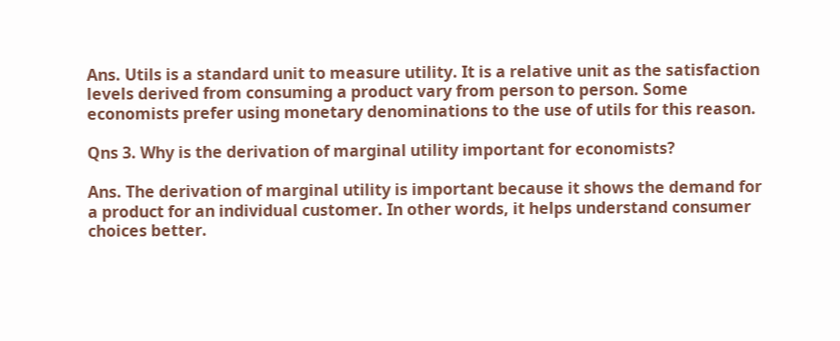Ans. Utils is a standard unit to measure utility. It is a relative unit as the satisfaction levels derived from consuming a product vary from person to person. Some economists prefer using monetary denominations to the use of utils for this reason.

Qns 3. Why is the derivation of marginal utility important for economists?

Ans. The derivation of marginal utility is important because it shows the demand for a product for an individual customer. In other words, it helps understand consumer choices better.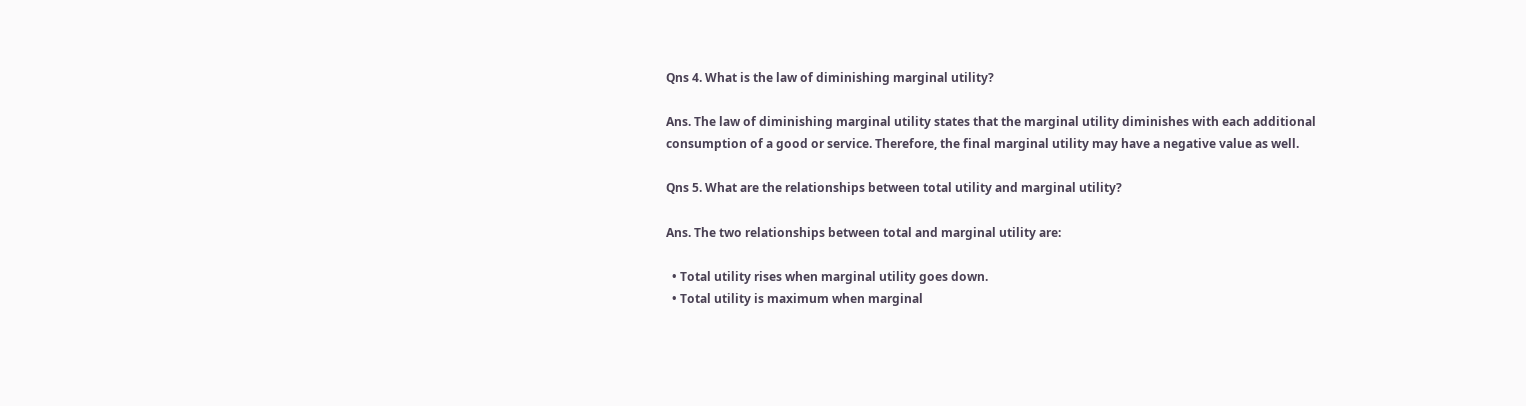Qns 4. What is the law of diminishing marginal utility?

Ans. The law of diminishing marginal utility states that the marginal utility diminishes with each additional consumption of a good or service. Therefore, the final marginal utility may have a negative value as well.

Qns 5. What are the relationships between total utility and marginal utility?

Ans. The two relationships between total and marginal utility are:

  • Total utility rises when marginal utility goes down.
  • Total utility is maximum when marginal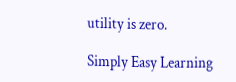utility is zero.

Simply Easy Learning